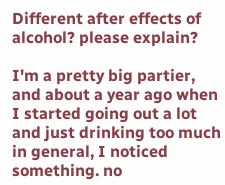Different after effects of alcohol? please explain?

I'm a pretty big partier, and about a year ago when I started going out a lot and just drinking too much in general, I noticed something. no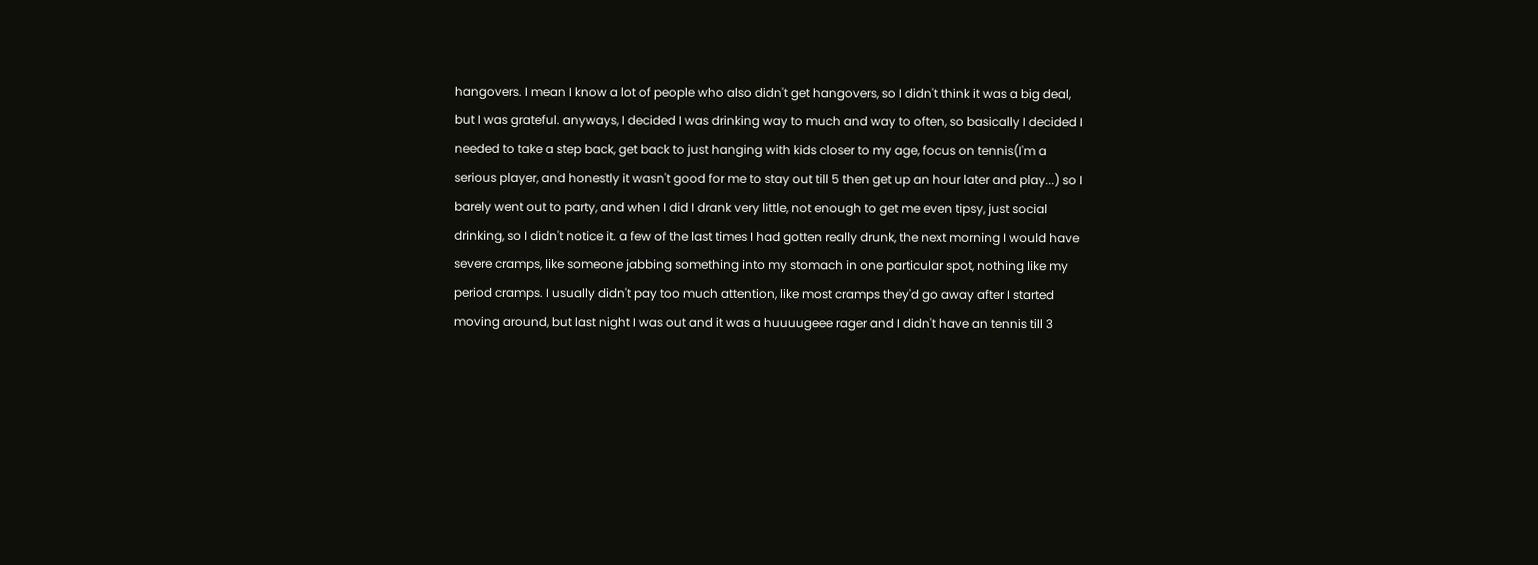hangovers. I mean I know a lot of people who also didn't get hangovers, so I didn't think it was a big deal, but I was grateful. anyways, I decided I was drinking way to much and way to often, so basically I decided I needed to take a step back, get back to just hanging with kids closer to my age, focus on tennis(I'm a serious player, and honestly it wasn't good for me to stay out till 5 then get up an hour later and play...) so I barely went out to party, and when I did I drank very little, not enough to get me even tipsy, just social drinking, so I didn't notice it. a few of the last times I had gotten really drunk, the next morning I would have severe cramps, like someone jabbing something into my stomach in one particular spot, nothing like my period cramps. I usually didn't pay too much attention, like most cramps they'd go away after I started moving around, but last night I was out and it was a huuuugeee rager and I didn't have an tennis till 3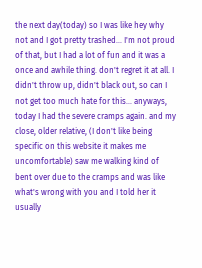the next day(today) so I was like hey why not and I got pretty trashed... I'm not proud of that, but I had a lot of fun and it was a once and awhile thing. don't regret it at all. I didn't throw up, didn't black out, so can I not get too much hate for this... anyways, today I had the severe cramps again. and my close, older relative, (I don't like being specific on this website it makes me uncomfortable) saw me walking kind of bent over due to the cramps and was like what's wrong with you and I told her it usually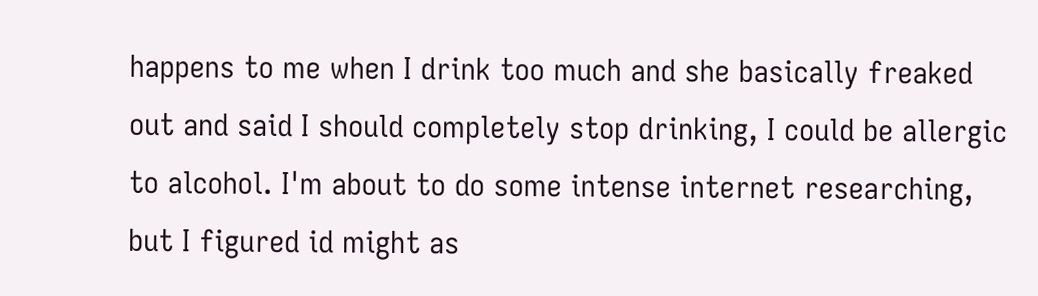happens to me when I drink too much and she basically freaked out and said I should completely stop drinking, I could be allergic to alcohol. I'm about to do some intense internet researching, but I figured id might as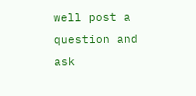well post a question and ask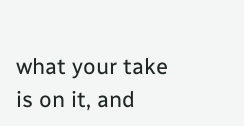what your take is on it, and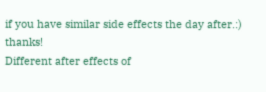if you have similar side effects the day after.:) thanks!
Different after effects of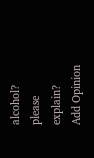alcohol? please explain?
Add Opinion